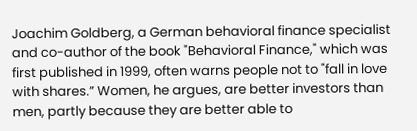Joachim Goldberg, a German behavioral finance specialist and co-author of the book "Behavioral Finance," which was first published in 1999, often warns people not to "fall in love with shares.” Women, he argues, are better investors than men, partly because they are better able to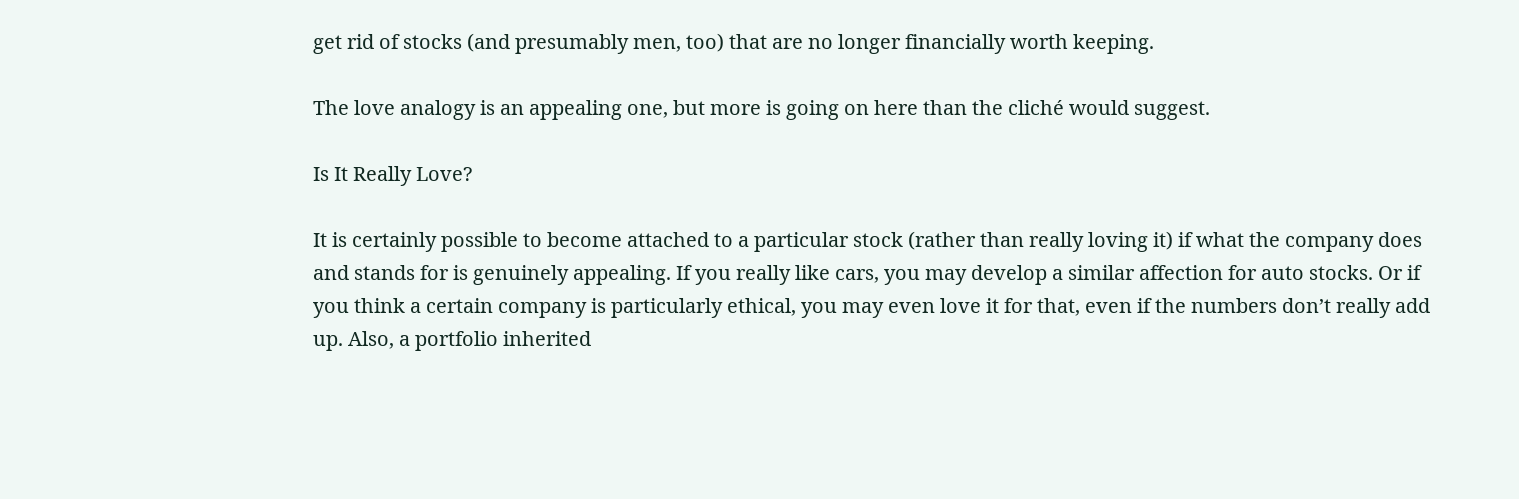get rid of stocks (and presumably men, too) that are no longer financially worth keeping.

The love analogy is an appealing one, but more is going on here than the cliché would suggest.

Is It Really Love?

It is certainly possible to become attached to a particular stock (rather than really loving it) if what the company does and stands for is genuinely appealing. If you really like cars, you may develop a similar affection for auto stocks. Or if you think a certain company is particularly ethical, you may even love it for that, even if the numbers don’t really add up. Also, a portfolio inherited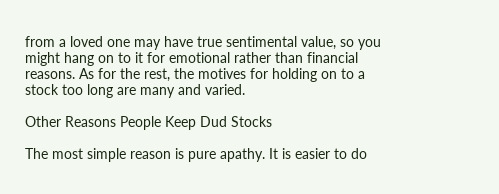from a loved one may have true sentimental value, so you might hang on to it for emotional rather than financial reasons. As for the rest, the motives for holding on to a stock too long are many and varied.

Other Reasons People Keep Dud Stocks

The most simple reason is pure apathy. It is easier to do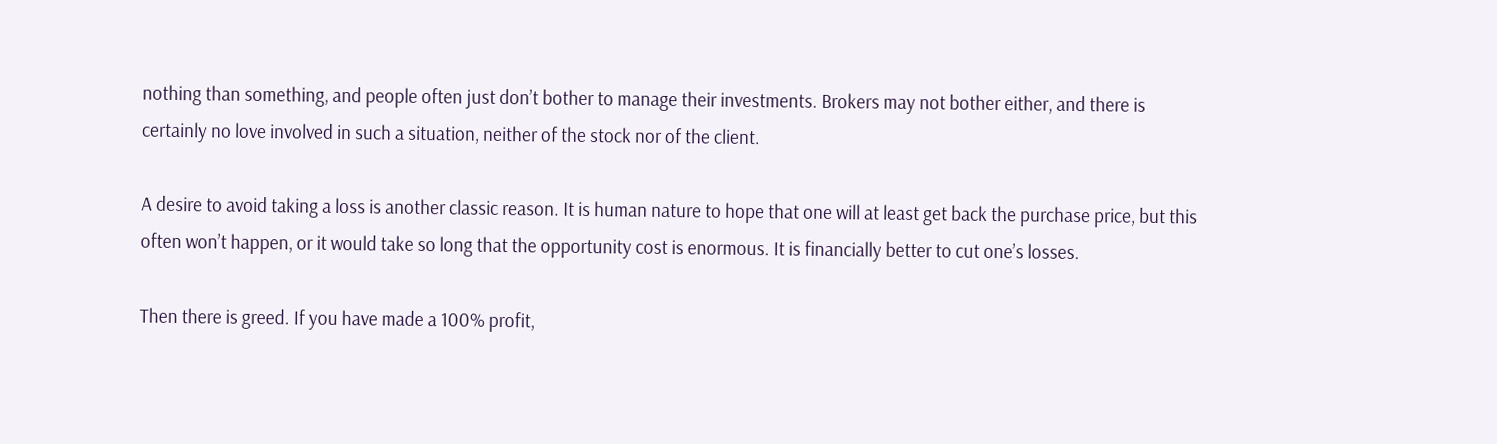nothing than something, and people often just don’t bother to manage their investments. Brokers may not bother either, and there is certainly no love involved in such a situation, neither of the stock nor of the client.

A desire to avoid taking a loss is another classic reason. It is human nature to hope that one will at least get back the purchase price, but this often won’t happen, or it would take so long that the opportunity cost is enormous. It is financially better to cut one’s losses.

Then there is greed. If you have made a 100% profit,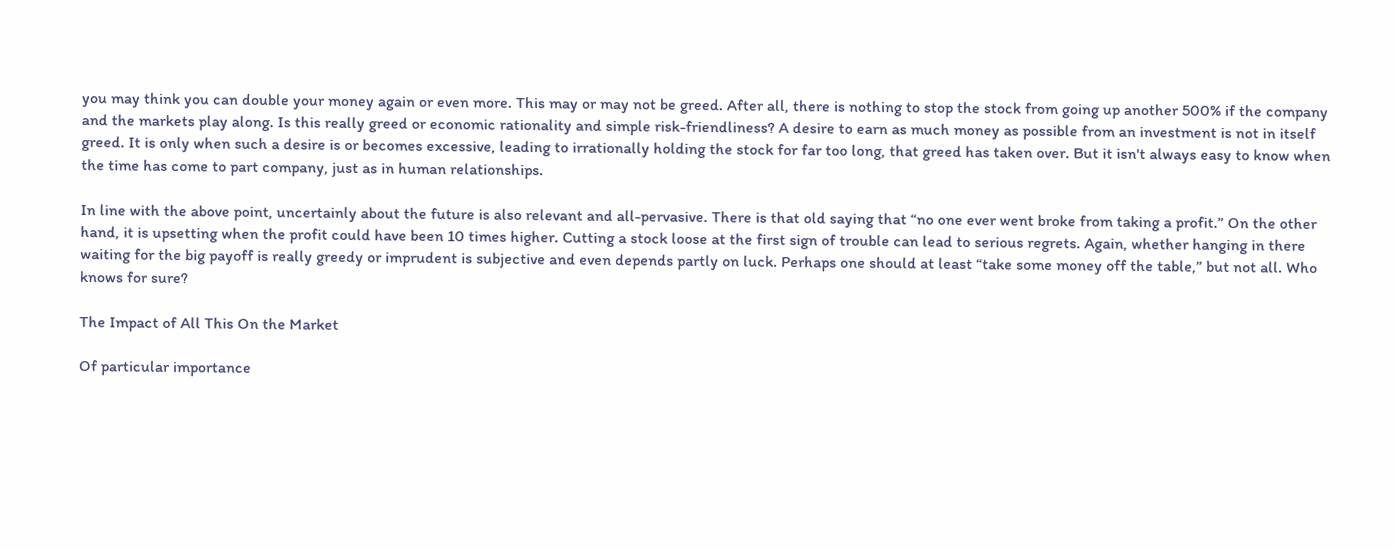you may think you can double your money again or even more. This may or may not be greed. After all, there is nothing to stop the stock from going up another 500% if the company and the markets play along. Is this really greed or economic rationality and simple risk-friendliness? A desire to earn as much money as possible from an investment is not in itself greed. It is only when such a desire is or becomes excessive, leading to irrationally holding the stock for far too long, that greed has taken over. But it isn't always easy to know when the time has come to part company, just as in human relationships.

In line with the above point, uncertainly about the future is also relevant and all-pervasive. There is that old saying that “no one ever went broke from taking a profit.” On the other hand, it is upsetting when the profit could have been 10 times higher. Cutting a stock loose at the first sign of trouble can lead to serious regrets. Again, whether hanging in there waiting for the big payoff is really greedy or imprudent is subjective and even depends partly on luck. Perhaps one should at least “take some money off the table,” but not all. Who knows for sure?

The Impact of All This On the Market

Of particular importance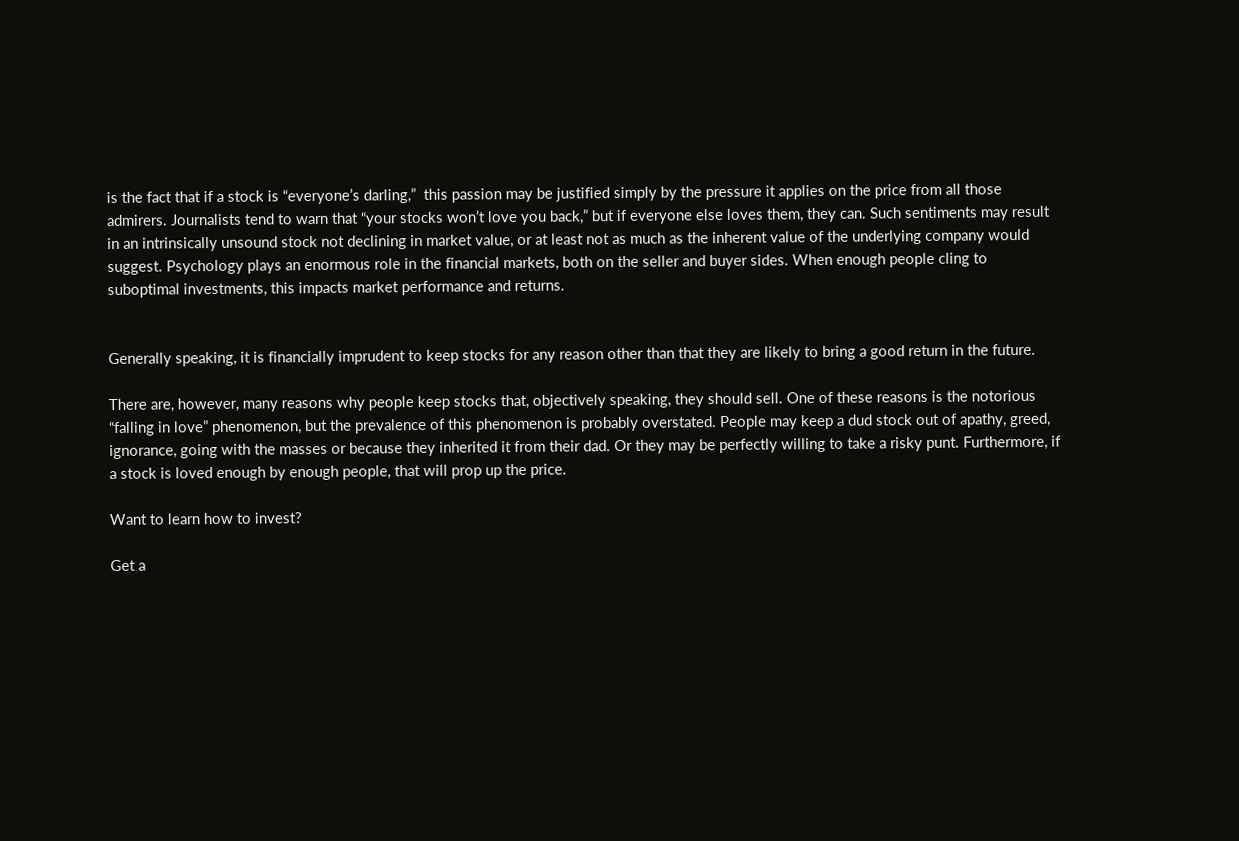is the fact that if a stock is “everyone’s darling,”  this passion may be justified simply by the pressure it applies on the price from all those admirers. Journalists tend to warn that “your stocks won’t love you back,” but if everyone else loves them, they can. Such sentiments may result in an intrinsically unsound stock not declining in market value, or at least not as much as the inherent value of the underlying company would suggest. Psychology plays an enormous role in the financial markets, both on the seller and buyer sides. When enough people cling to suboptimal investments, this impacts market performance and returns.


Generally speaking, it is financially imprudent to keep stocks for any reason other than that they are likely to bring a good return in the future.

There are, however, many reasons why people keep stocks that, objectively speaking, they should sell. One of these reasons is the notorious “falling in love” phenomenon, but the prevalence of this phenomenon is probably overstated. People may keep a dud stock out of apathy, greed, ignorance, going with the masses or because they inherited it from their dad. Or they may be perfectly willing to take a risky punt. Furthermore, if a stock is loved enough by enough people, that will prop up the price.

Want to learn how to invest?

Get a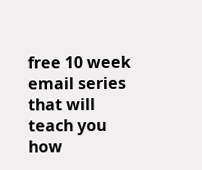free 10 week email series that will teach you how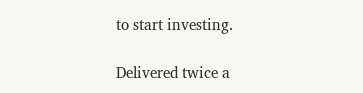to start investing.

Delivered twice a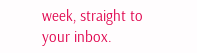week, straight to your inbox.